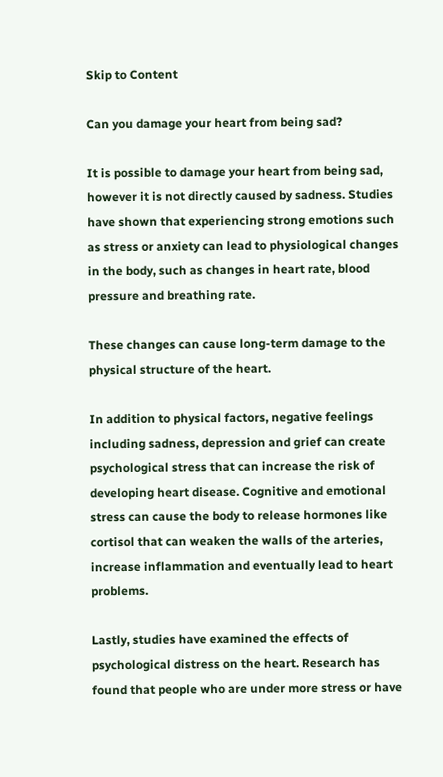Skip to Content

Can you damage your heart from being sad?

It is possible to damage your heart from being sad, however it is not directly caused by sadness. Studies have shown that experiencing strong emotions such as stress or anxiety can lead to physiological changes in the body, such as changes in heart rate, blood pressure and breathing rate.

These changes can cause long-term damage to the physical structure of the heart.

In addition to physical factors, negative feelings including sadness, depression and grief can create psychological stress that can increase the risk of developing heart disease. Cognitive and emotional stress can cause the body to release hormones like cortisol that can weaken the walls of the arteries, increase inflammation and eventually lead to heart problems.

Lastly, studies have examined the effects of psychological distress on the heart. Research has found that people who are under more stress or have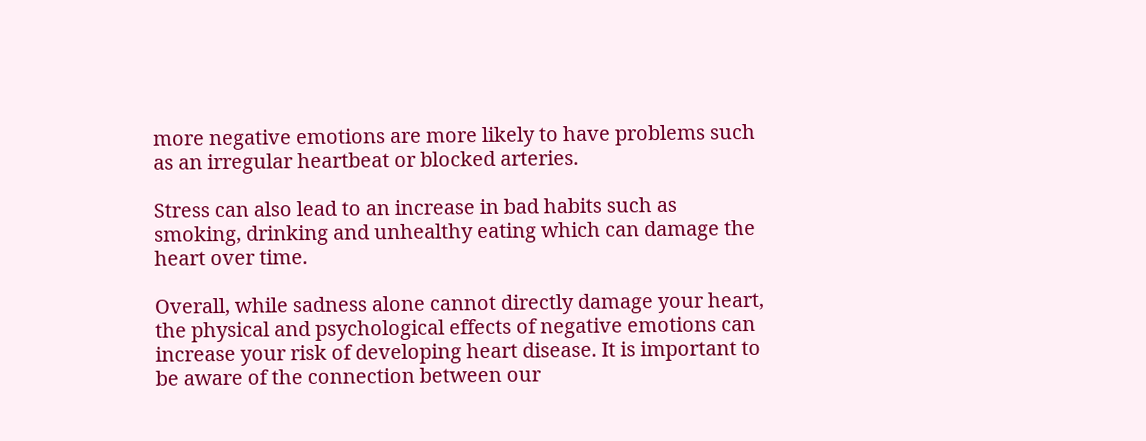more negative emotions are more likely to have problems such as an irregular heartbeat or blocked arteries.

Stress can also lead to an increase in bad habits such as smoking, drinking and unhealthy eating which can damage the heart over time.

Overall, while sadness alone cannot directly damage your heart, the physical and psychological effects of negative emotions can increase your risk of developing heart disease. It is important to be aware of the connection between our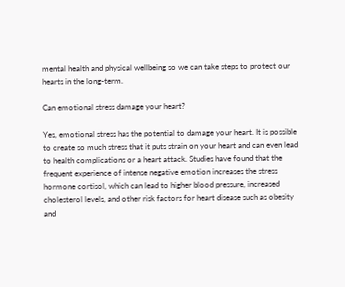mental health and physical wellbeing so we can take steps to protect our hearts in the long-term.

Can emotional stress damage your heart?

Yes, emotional stress has the potential to damage your heart. It is possible to create so much stress that it puts strain on your heart and can even lead to health complications or a heart attack. Studies have found that the frequent experience of intense negative emotion increases the stress hormone cortisol, which can lead to higher blood pressure, increased cholesterol levels, and other risk factors for heart disease such as obesity and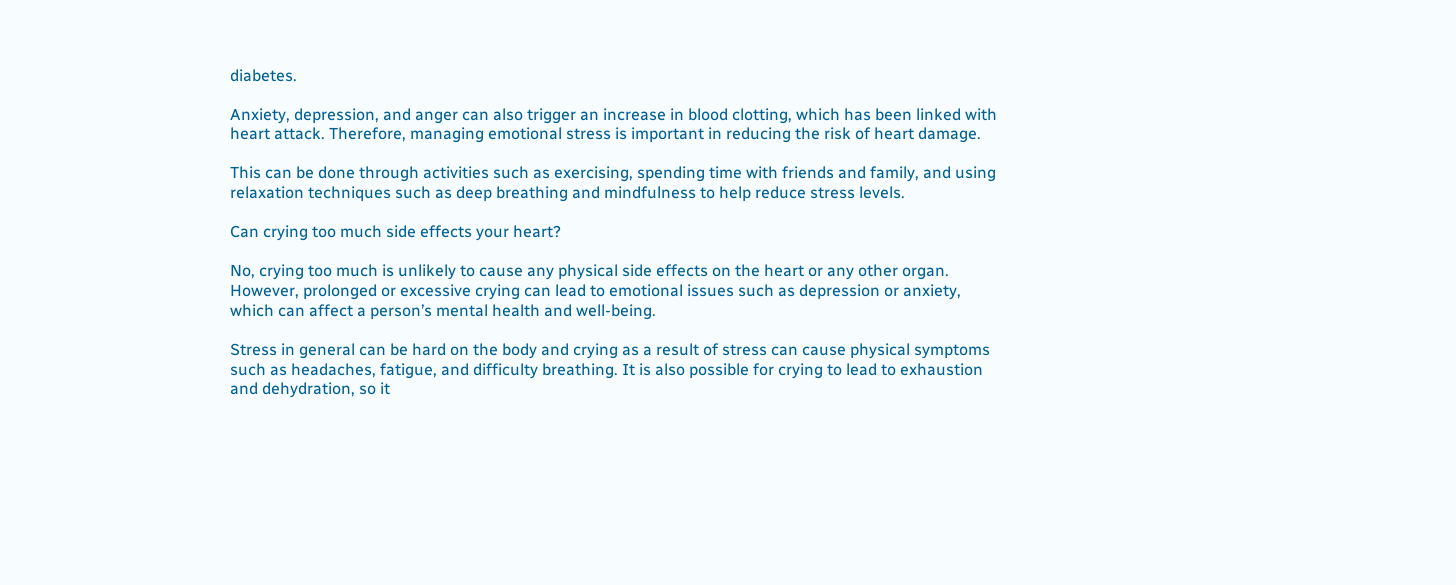diabetes.

Anxiety, depression, and anger can also trigger an increase in blood clotting, which has been linked with heart attack. Therefore, managing emotional stress is important in reducing the risk of heart damage.

This can be done through activities such as exercising, spending time with friends and family, and using relaxation techniques such as deep breathing and mindfulness to help reduce stress levels.

Can crying too much side effects your heart?

No, crying too much is unlikely to cause any physical side effects on the heart or any other organ. However, prolonged or excessive crying can lead to emotional issues such as depression or anxiety, which can affect a person’s mental health and well-being.

Stress in general can be hard on the body and crying as a result of stress can cause physical symptoms such as headaches, fatigue, and difficulty breathing. It is also possible for crying to lead to exhaustion and dehydration, so it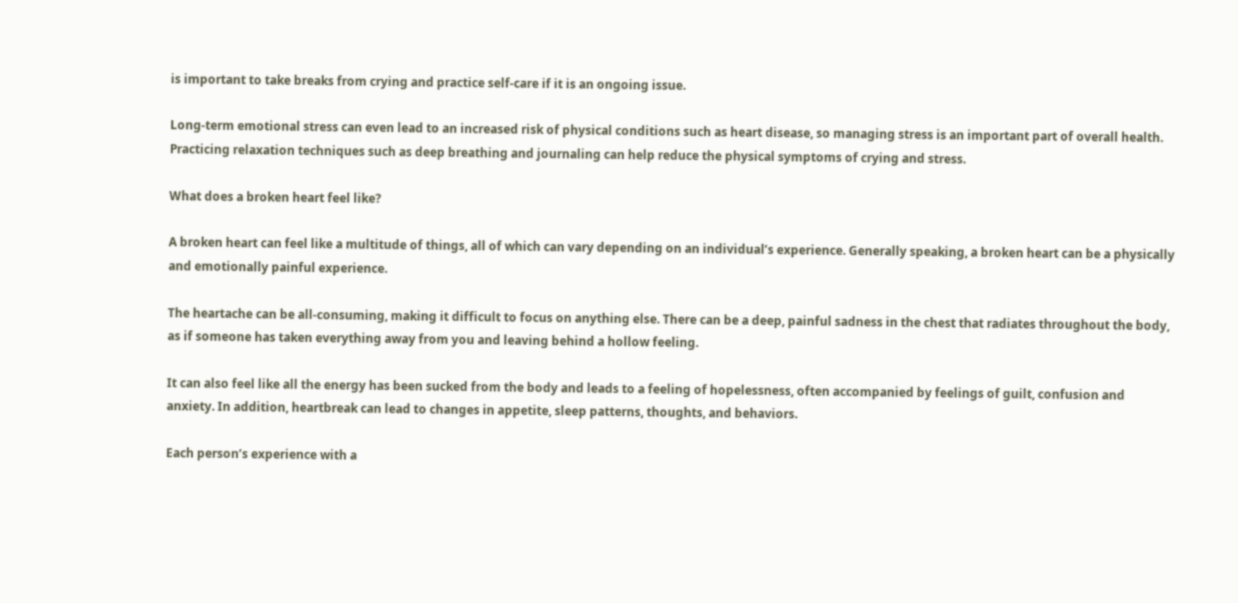is important to take breaks from crying and practice self-care if it is an ongoing issue.

Long-term emotional stress can even lead to an increased risk of physical conditions such as heart disease, so managing stress is an important part of overall health. Practicing relaxation techniques such as deep breathing and journaling can help reduce the physical symptoms of crying and stress.

What does a broken heart feel like?

A broken heart can feel like a multitude of things, all of which can vary depending on an individual’s experience. Generally speaking, a broken heart can be a physically and emotionally painful experience.

The heartache can be all-consuming, making it difficult to focus on anything else. There can be a deep, painful sadness in the chest that radiates throughout the body, as if someone has taken everything away from you and leaving behind a hollow feeling.

It can also feel like all the energy has been sucked from the body and leads to a feeling of hopelessness, often accompanied by feelings of guilt, confusion and anxiety. In addition, heartbreak can lead to changes in appetite, sleep patterns, thoughts, and behaviors.

Each person’s experience with a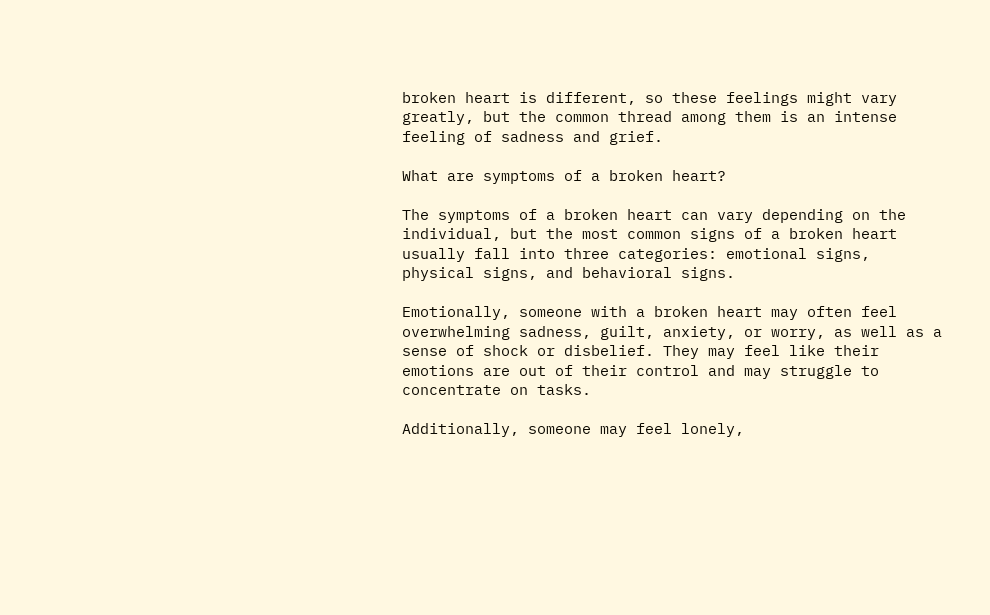broken heart is different, so these feelings might vary greatly, but the common thread among them is an intense feeling of sadness and grief.

What are symptoms of a broken heart?

The symptoms of a broken heart can vary depending on the individual, but the most common signs of a broken heart usually fall into three categories: emotional signs, physical signs, and behavioral signs.

Emotionally, someone with a broken heart may often feel overwhelming sadness, guilt, anxiety, or worry, as well as a sense of shock or disbelief. They may feel like their emotions are out of their control and may struggle to concentrate on tasks.

Additionally, someone may feel lonely,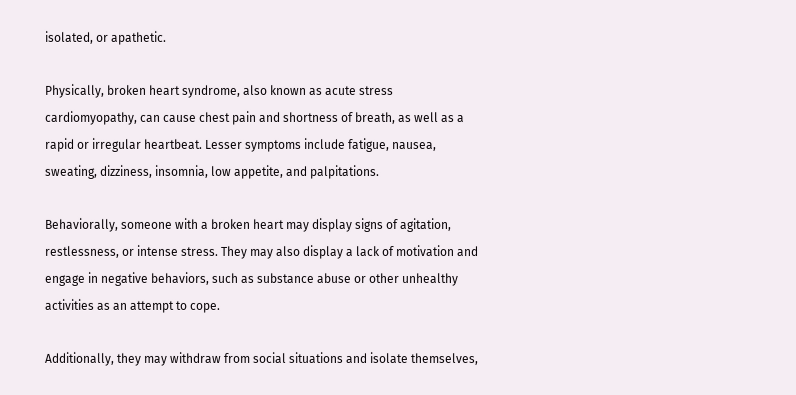isolated, or apathetic.

Physically, broken heart syndrome, also known as acute stress cardiomyopathy, can cause chest pain and shortness of breath, as well as a rapid or irregular heartbeat. Lesser symptoms include fatigue, nausea, sweating, dizziness, insomnia, low appetite, and palpitations.

Behaviorally, someone with a broken heart may display signs of agitation, restlessness, or intense stress. They may also display a lack of motivation and engage in negative behaviors, such as substance abuse or other unhealthy activities as an attempt to cope.

Additionally, they may withdraw from social situations and isolate themselves,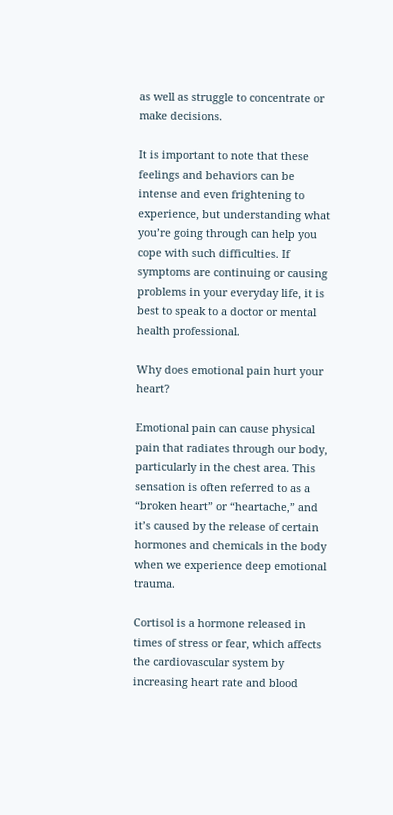as well as struggle to concentrate or make decisions.

It is important to note that these feelings and behaviors can be intense and even frightening to experience, but understanding what you’re going through can help you cope with such difficulties. If symptoms are continuing or causing problems in your everyday life, it is best to speak to a doctor or mental health professional.

Why does emotional pain hurt your heart?

Emotional pain can cause physical pain that radiates through our body, particularly in the chest area. This sensation is often referred to as a “broken heart” or “heartache,” and it’s caused by the release of certain hormones and chemicals in the body when we experience deep emotional trauma.

Cortisol is a hormone released in times of stress or fear, which affects the cardiovascular system by increasing heart rate and blood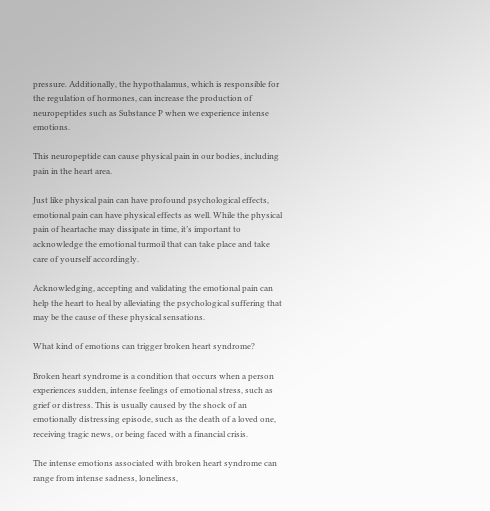pressure. Additionally, the hypothalamus, which is responsible for the regulation of hormones, can increase the production of neuropeptides such as Substance P when we experience intense emotions.

This neuropeptide can cause physical pain in our bodies, including pain in the heart area.

Just like physical pain can have profound psychological effects, emotional pain can have physical effects as well. While the physical pain of heartache may dissipate in time, it’s important to acknowledge the emotional turmoil that can take place and take care of yourself accordingly.

Acknowledging, accepting and validating the emotional pain can help the heart to heal by alleviating the psychological suffering that may be the cause of these physical sensations.

What kind of emotions can trigger broken heart syndrome?

Broken heart syndrome is a condition that occurs when a person experiences sudden, intense feelings of emotional stress, such as grief or distress. This is usually caused by the shock of an emotionally distressing episode, such as the death of a loved one, receiving tragic news, or being faced with a financial crisis.

The intense emotions associated with broken heart syndrome can range from intense sadness, loneliness,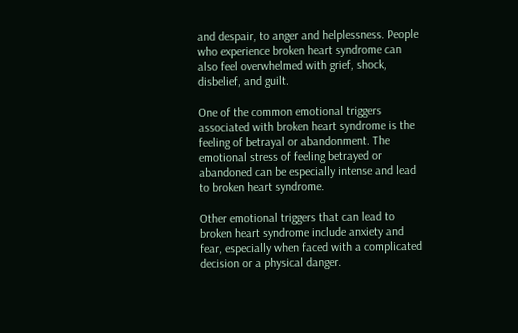and despair, to anger and helplessness. People who experience broken heart syndrome can also feel overwhelmed with grief, shock, disbelief, and guilt.

One of the common emotional triggers associated with broken heart syndrome is the feeling of betrayal or abandonment. The emotional stress of feeling betrayed or abandoned can be especially intense and lead to broken heart syndrome.

Other emotional triggers that can lead to broken heart syndrome include anxiety and fear, especially when faced with a complicated decision or a physical danger.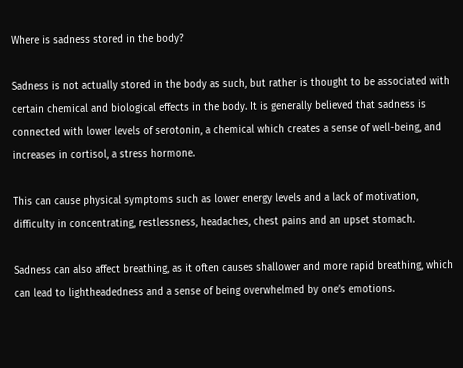Where is sadness stored in the body?

Sadness is not actually stored in the body as such, but rather is thought to be associated with certain chemical and biological effects in the body. It is generally believed that sadness is connected with lower levels of serotonin, a chemical which creates a sense of well-being, and increases in cortisol, a stress hormone.

This can cause physical symptoms such as lower energy levels and a lack of motivation, difficulty in concentrating, restlessness, headaches, chest pains and an upset stomach.

Sadness can also affect breathing, as it often causes shallower and more rapid breathing, which can lead to lightheadedness and a sense of being overwhelmed by one’s emotions.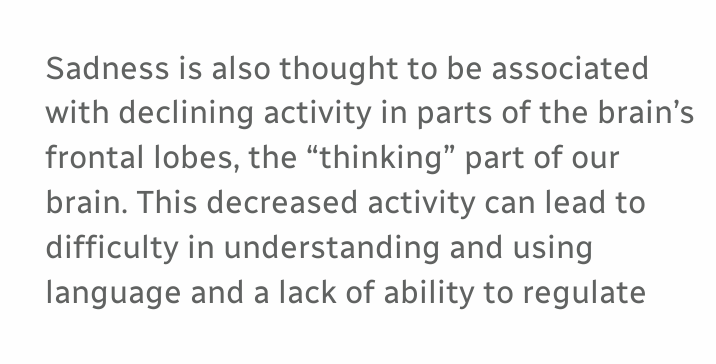Sadness is also thought to be associated with declining activity in parts of the brain’s frontal lobes, the “thinking” part of our brain. This decreased activity can lead to difficulty in understanding and using language and a lack of ability to regulate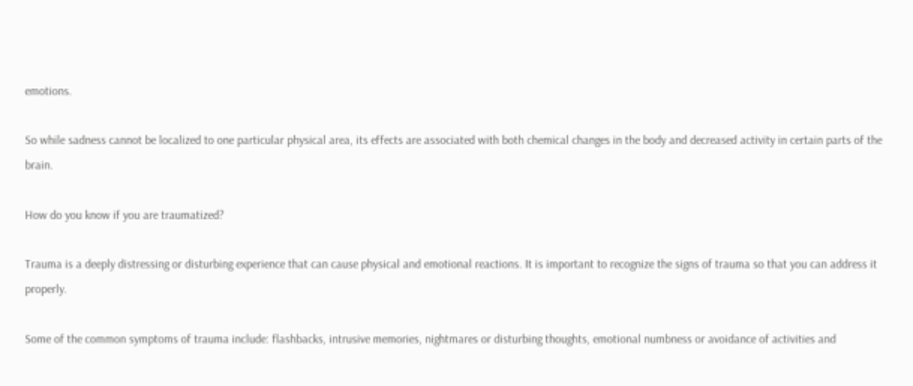emotions.

So while sadness cannot be localized to one particular physical area, its effects are associated with both chemical changes in the body and decreased activity in certain parts of the brain.

How do you know if you are traumatized?

Trauma is a deeply distressing or disturbing experience that can cause physical and emotional reactions. It is important to recognize the signs of trauma so that you can address it properly.

Some of the common symptoms of trauma include: flashbacks, intrusive memories, nightmares or disturbing thoughts, emotional numbness or avoidance of activities and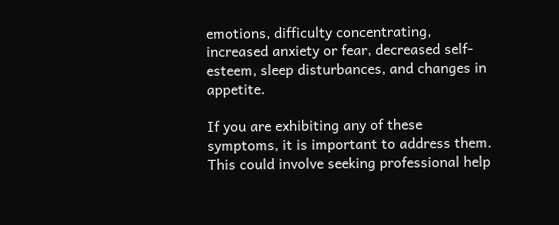emotions, difficulty concentrating, increased anxiety or fear, decreased self-esteem, sleep disturbances, and changes in appetite.

If you are exhibiting any of these symptoms, it is important to address them. This could involve seeking professional help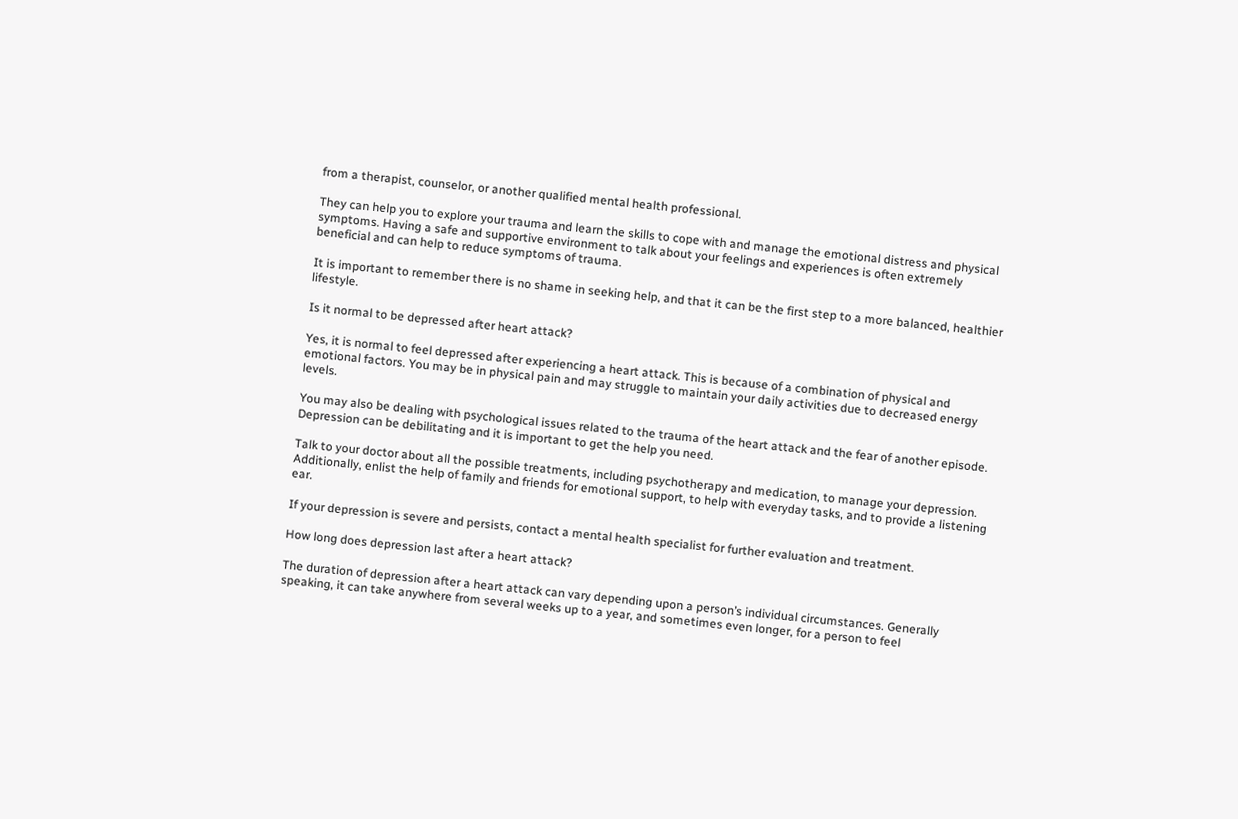from a therapist, counselor, or another qualified mental health professional.

They can help you to explore your trauma and learn the skills to cope with and manage the emotional distress and physical symptoms. Having a safe and supportive environment to talk about your feelings and experiences is often extremely beneficial and can help to reduce symptoms of trauma.

It is important to remember there is no shame in seeking help, and that it can be the first step to a more balanced, healthier lifestyle.

Is it normal to be depressed after heart attack?

Yes, it is normal to feel depressed after experiencing a heart attack. This is because of a combination of physical and emotional factors. You may be in physical pain and may struggle to maintain your daily activities due to decreased energy levels.

You may also be dealing with psychological issues related to the trauma of the heart attack and the fear of another episode. Depression can be debilitating and it is important to get the help you need.

Talk to your doctor about all the possible treatments, including psychotherapy and medication, to manage your depression. Additionally, enlist the help of family and friends for emotional support, to help with everyday tasks, and to provide a listening ear.

If your depression is severe and persists, contact a mental health specialist for further evaluation and treatment.

How long does depression last after a heart attack?

The duration of depression after a heart attack can vary depending upon a person’s individual circumstances. Generally speaking, it can take anywhere from several weeks up to a year, and sometimes even longer, for a person to feel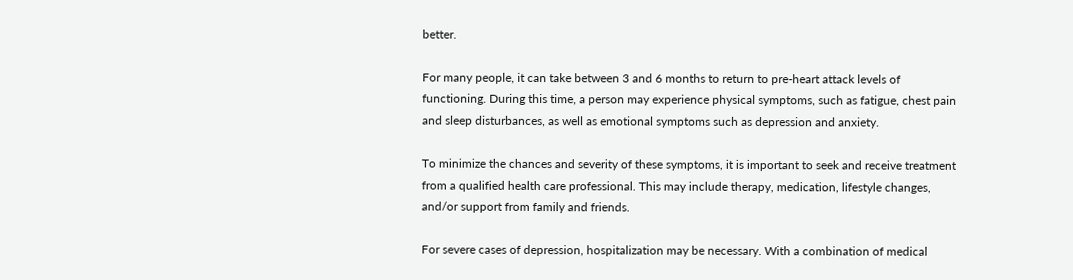better.

For many people, it can take between 3 and 6 months to return to pre-heart attack levels of functioning. During this time, a person may experience physical symptoms, such as fatigue, chest pain and sleep disturbances, as well as emotional symptoms such as depression and anxiety.

To minimize the chances and severity of these symptoms, it is important to seek and receive treatment from a qualified health care professional. This may include therapy, medication, lifestyle changes, and/or support from family and friends.

For severe cases of depression, hospitalization may be necessary. With a combination of medical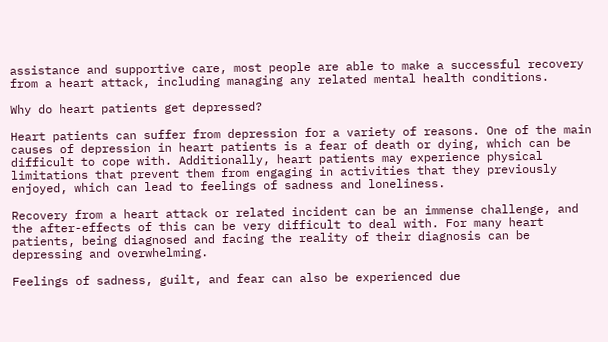assistance and supportive care, most people are able to make a successful recovery from a heart attack, including managing any related mental health conditions.

Why do heart patients get depressed?

Heart patients can suffer from depression for a variety of reasons. One of the main causes of depression in heart patients is a fear of death or dying, which can be difficult to cope with. Additionally, heart patients may experience physical limitations that prevent them from engaging in activities that they previously enjoyed, which can lead to feelings of sadness and loneliness.

Recovery from a heart attack or related incident can be an immense challenge, and the after-effects of this can be very difficult to deal with. For many heart patients, being diagnosed and facing the reality of their diagnosis can be depressing and overwhelming.

Feelings of sadness, guilt, and fear can also be experienced due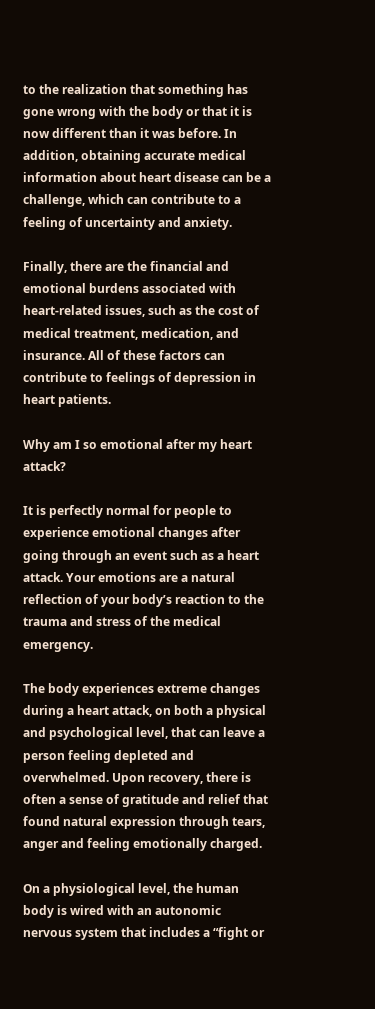to the realization that something has gone wrong with the body or that it is now different than it was before. In addition, obtaining accurate medical information about heart disease can be a challenge, which can contribute to a feeling of uncertainty and anxiety.

Finally, there are the financial and emotional burdens associated with heart-related issues, such as the cost of medical treatment, medication, and insurance. All of these factors can contribute to feelings of depression in heart patients.

Why am I so emotional after my heart attack?

It is perfectly normal for people to experience emotional changes after going through an event such as a heart attack. Your emotions are a natural reflection of your body’s reaction to the trauma and stress of the medical emergency.

The body experiences extreme changes during a heart attack, on both a physical and psychological level, that can leave a person feeling depleted and overwhelmed. Upon recovery, there is often a sense of gratitude and relief that found natural expression through tears, anger and feeling emotionally charged.

On a physiological level, the human body is wired with an autonomic nervous system that includes a “fight or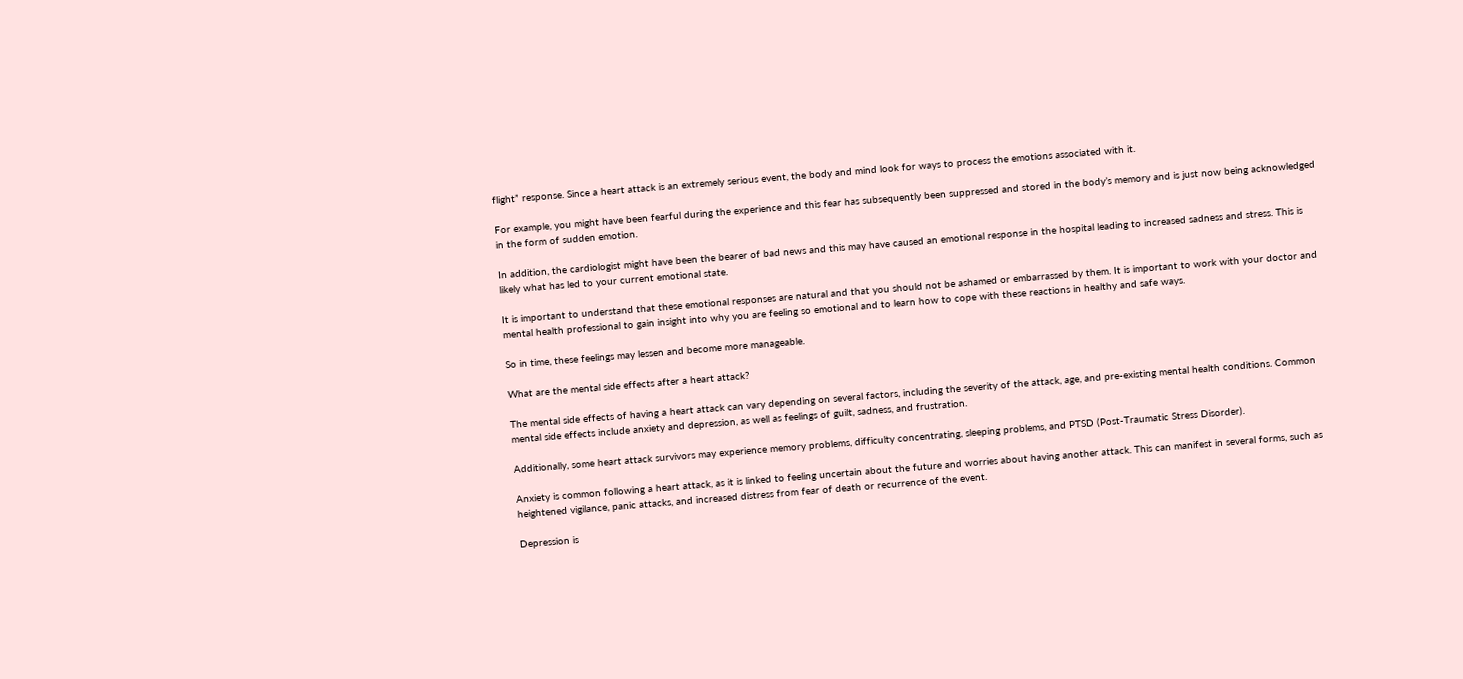flight” response. Since a heart attack is an extremely serious event, the body and mind look for ways to process the emotions associated with it.

For example, you might have been fearful during the experience and this fear has subsequently been suppressed and stored in the body’s memory and is just now being acknowledged in the form of sudden emotion.

In addition, the cardiologist might have been the bearer of bad news and this may have caused an emotional response in the hospital leading to increased sadness and stress. This is likely what has led to your current emotional state.

It is important to understand that these emotional responses are natural and that you should not be ashamed or embarrassed by them. It is important to work with your doctor and mental health professional to gain insight into why you are feeling so emotional and to learn how to cope with these reactions in healthy and safe ways.

So in time, these feelings may lessen and become more manageable.

What are the mental side effects after a heart attack?

The mental side effects of having a heart attack can vary depending on several factors, including the severity of the attack, age, and pre-existing mental health conditions. Common mental side effects include anxiety and depression, as well as feelings of guilt, sadness, and frustration.

Additionally, some heart attack survivors may experience memory problems, difficulty concentrating, sleeping problems, and PTSD (Post-Traumatic Stress Disorder).

Anxiety is common following a heart attack, as it is linked to feeling uncertain about the future and worries about having another attack. This can manifest in several forms, such as heightened vigilance, panic attacks, and increased distress from fear of death or recurrence of the event.

Depression is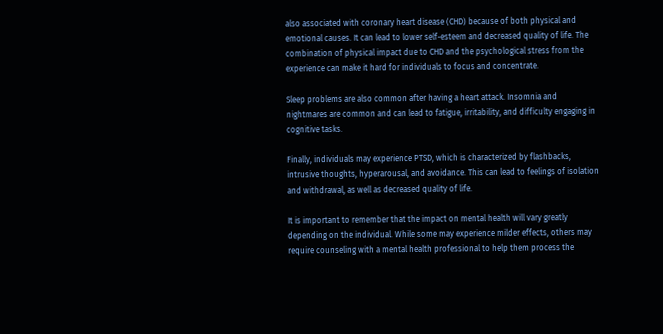also associated with coronary heart disease (CHD) because of both physical and emotional causes. It can lead to lower self-esteem and decreased quality of life. The combination of physical impact due to CHD and the psychological stress from the experience can make it hard for individuals to focus and concentrate.

Sleep problems are also common after having a heart attack. Insomnia and nightmares are common and can lead to fatigue, irritability, and difficulty engaging in cognitive tasks.

Finally, individuals may experience PTSD, which is characterized by flashbacks, intrusive thoughts, hyperarousal, and avoidance. This can lead to feelings of isolation and withdrawal, as well as decreased quality of life.

It is important to remember that the impact on mental health will vary greatly depending on the individual. While some may experience milder effects, others may require counseling with a mental health professional to help them process the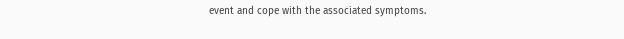event and cope with the associated symptoms.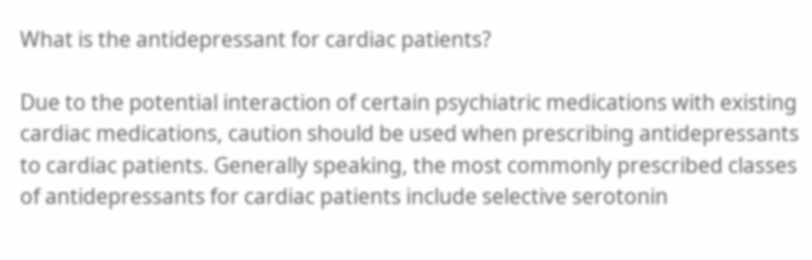What is the antidepressant for cardiac patients?

Due to the potential interaction of certain psychiatric medications with existing cardiac medications, caution should be used when prescribing antidepressants to cardiac patients. Generally speaking, the most commonly prescribed classes of antidepressants for cardiac patients include selective serotonin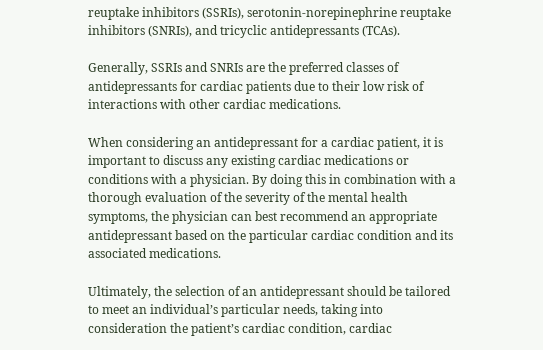reuptake inhibitors (SSRIs), serotonin-norepinephrine reuptake inhibitors (SNRIs), and tricyclic antidepressants (TCAs).

Generally, SSRIs and SNRIs are the preferred classes of antidepressants for cardiac patients due to their low risk of interactions with other cardiac medications.

When considering an antidepressant for a cardiac patient, it is important to discuss any existing cardiac medications or conditions with a physician. By doing this in combination with a thorough evaluation of the severity of the mental health symptoms, the physician can best recommend an appropriate antidepressant based on the particular cardiac condition and its associated medications.

Ultimately, the selection of an antidepressant should be tailored to meet an individual’s particular needs, taking into consideration the patient’s cardiac condition, cardiac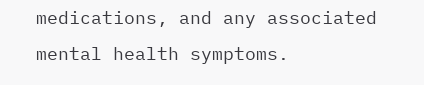medications, and any associated mental health symptoms.